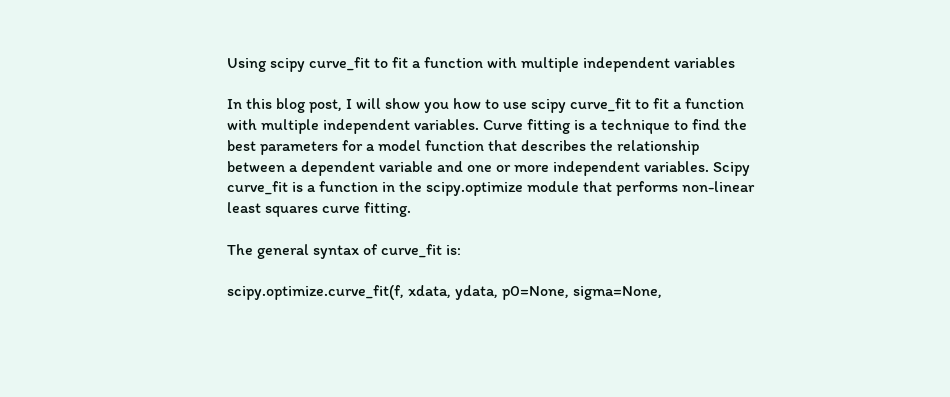Using scipy curve_fit to fit a function with multiple independent variables

In this blog post, I will show you how to use scipy curve_fit to fit a function with multiple independent variables. Curve fitting is a technique to find the best parameters for a model function that describes the relationship between a dependent variable and one or more independent variables. Scipy curve_fit is a function in the scipy.optimize module that performs non-linear least squares curve fitting.

The general syntax of curve_fit is:

scipy.optimize.curve_fit(f, xdata, ydata, p0=None, sigma=None,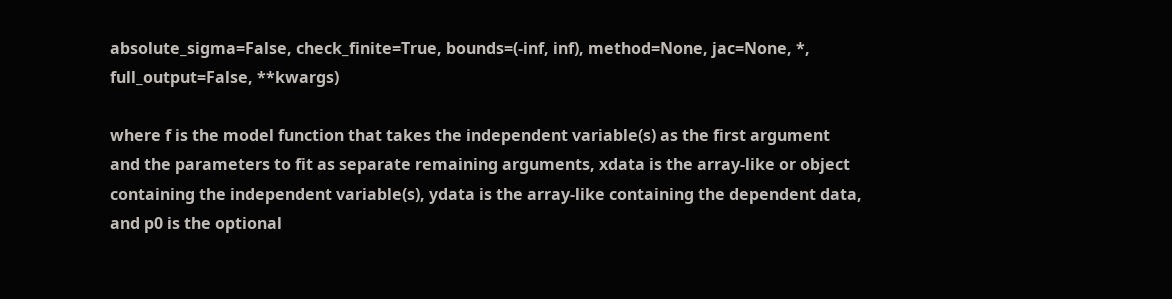absolute_sigma=False, check_finite=True, bounds=(-inf, inf), method=None, jac=None, *, full_output=False, **kwargs)

where f is the model function that takes the independent variable(s) as the first argument and the parameters to fit as separate remaining arguments, xdata is the array-like or object containing the independent variable(s), ydata is the array-like containing the dependent data, and p0 is the optional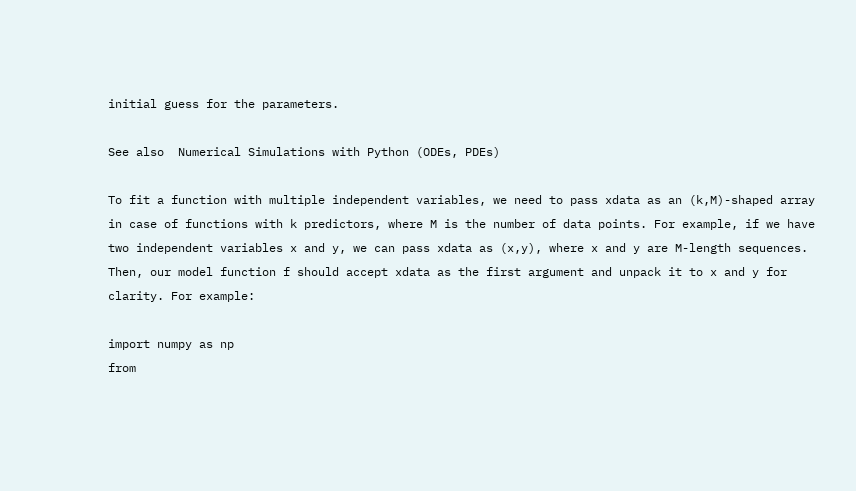initial guess for the parameters.

See also  Numerical Simulations with Python (ODEs, PDEs)

To fit a function with multiple independent variables, we need to pass xdata as an (k,M)-shaped array in case of functions with k predictors, where M is the number of data points. For example, if we have two independent variables x and y, we can pass xdata as (x,y), where x and y are M-length sequences. Then, our model function f should accept xdata as the first argument and unpack it to x and y for clarity. For example:

import numpy as np
from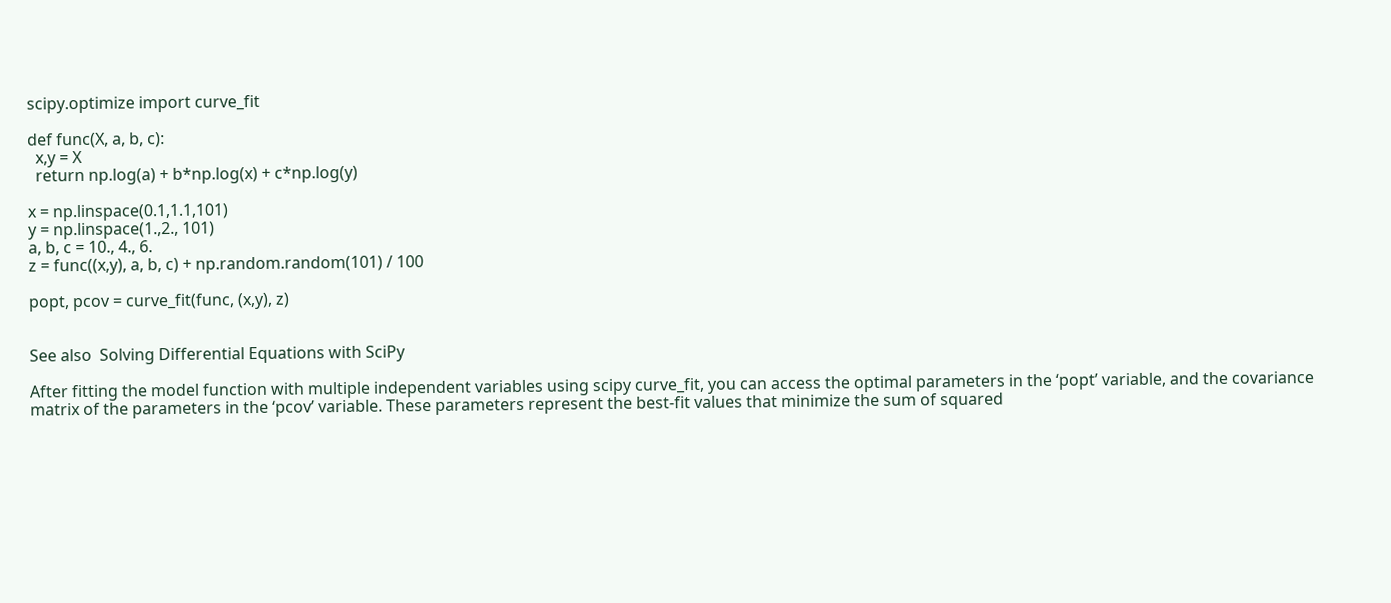scipy.optimize import curve_fit

def func(X, a, b, c):
  x,y = X
  return np.log(a) + b*np.log(x) + c*np.log(y)

x = np.linspace(0.1,1.1,101)
y = np.linspace(1.,2., 101)
a, b, c = 10., 4., 6.
z = func((x,y), a, b, c) + np.random.random(101) / 100

popt, pcov = curve_fit(func, (x,y), z)


See also  Solving Differential Equations with SciPy

After fitting the model function with multiple independent variables using scipy curve_fit, you can access the optimal parameters in the ‘popt’ variable, and the covariance matrix of the parameters in the ‘pcov’ variable. These parameters represent the best-fit values that minimize the sum of squared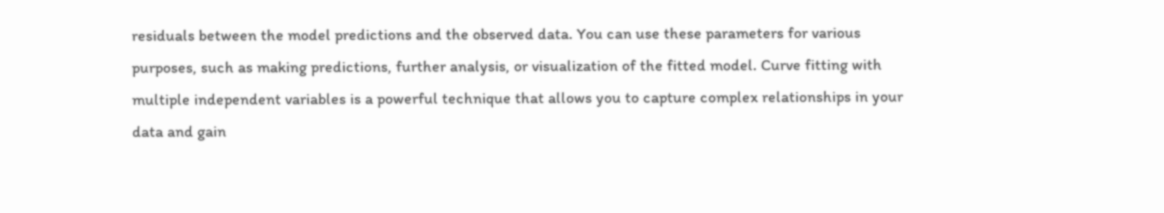residuals between the model predictions and the observed data. You can use these parameters for various purposes, such as making predictions, further analysis, or visualization of the fitted model. Curve fitting with multiple independent variables is a powerful technique that allows you to capture complex relationships in your data and gain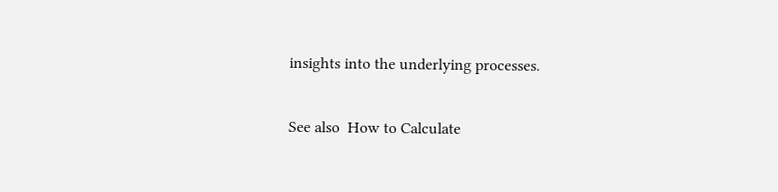insights into the underlying processes.

See also  How to Calculate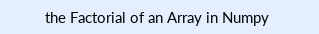the Factorial of an Array in Numpy